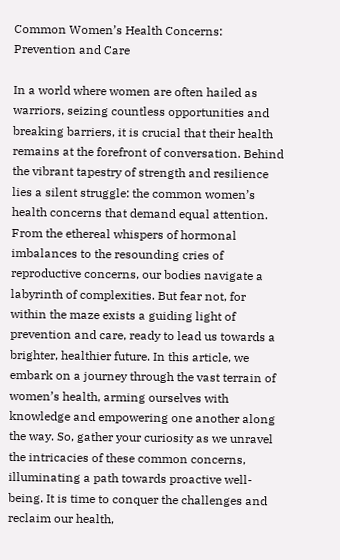Common Women’s Health Concerns: Prevention and Care

In a world where women are often hailed as warriors, seizing countless opportunities and breaking barriers, it is crucial that their health remains at the forefront of conversation. Behind the vibrant tapestry of strength and resilience lies a silent struggle: the common women’s health concerns that demand equal attention. From the ethereal whispers of hormonal imbalances to the resounding cries of reproductive concerns, our bodies navigate a labyrinth of complexities. But fear not, for within the maze exists a guiding light of prevention and care, ready to lead us towards a brighter, healthier future. In this article, we embark on a journey through the vast terrain of women’s health, arming ourselves with knowledge and empowering one another along the way. So, gather your curiosity as we unravel the intricacies of these common concerns, illuminating a path towards proactive well-being. It is time to conquer the challenges and reclaim our health,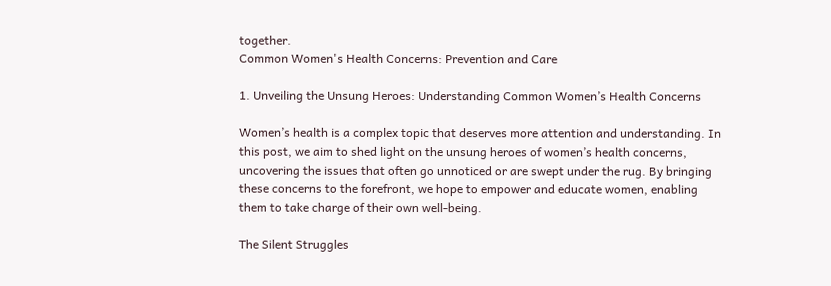together.
Common Women's Health Concerns: Prevention and Care

1. Unveiling the Unsung Heroes: Understanding Common Women’s Health Concerns

Women’s health is a complex topic that deserves more attention and understanding. In this post, we aim to shed light on the unsung heroes of women’s health concerns, uncovering the issues that often go unnoticed or are swept under the rug. By bringing these concerns to the forefront, we hope to empower and educate women, enabling them to take charge of their own well-being.

The Silent Struggles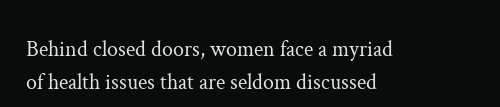Behind closed doors, women face a myriad of health issues that are seldom discussed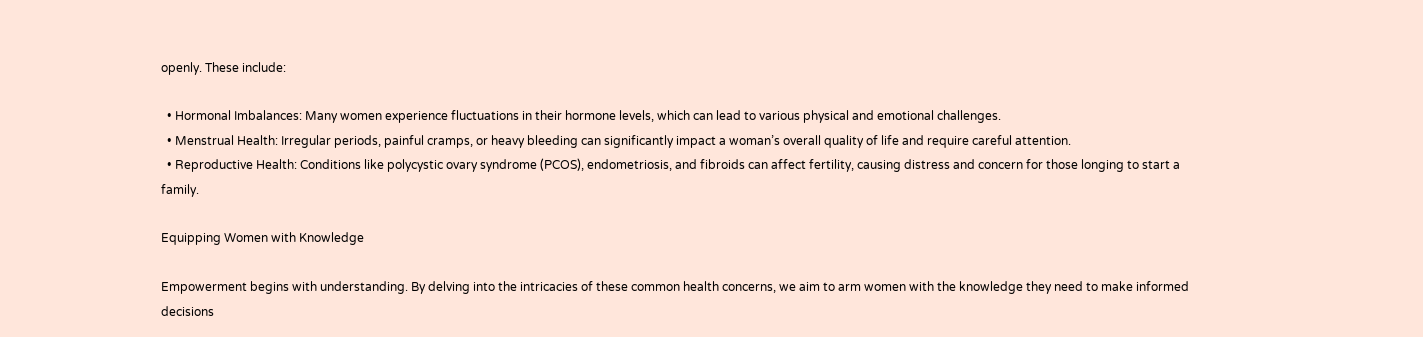openly. These include:

  • Hormonal Imbalances: Many women experience fluctuations in their hormone levels, which can lead to various physical and emotional challenges.
  • Menstrual Health: Irregular periods, painful cramps, or heavy bleeding can significantly impact a woman’s overall quality of life and require careful attention.
  • Reproductive Health: Conditions like polycystic ovary syndrome (PCOS), endometriosis, and fibroids can affect fertility, causing distress and concern for those longing to start a family.

Equipping Women with Knowledge

Empowerment begins with understanding. By delving into the intricacies of these common health concerns, we aim to arm women with the knowledge they need to make informed decisions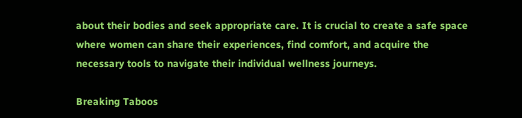about their bodies and seek appropriate care. It is crucial to create a safe space where women can share their experiences, find comfort, and acquire the necessary tools to navigate their individual wellness journeys.

Breaking Taboos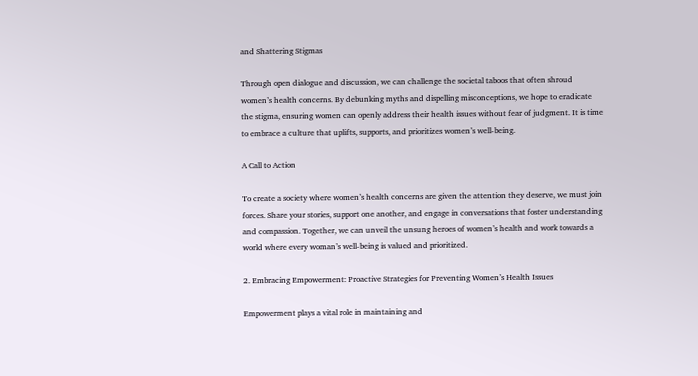and Shattering Stigmas

Through open dialogue and discussion, we can challenge the societal taboos that often shroud women’s health concerns. By debunking myths and dispelling misconceptions, we hope to eradicate the stigma, ensuring women can openly address their health issues without fear of judgment. It is time to embrace a culture that uplifts, supports, and prioritizes women’s well-being.

A Call to Action

To create a society where women’s health concerns are given the attention they deserve, we must join forces. Share your stories, support one another, and engage in conversations that foster understanding and compassion. Together, we can unveil the unsung heroes of women’s health and work towards a world where every woman’s well-being is valued and prioritized.

2. Embracing Empowerment: Proactive Strategies for Preventing Women’s Health Issues

Empowerment plays a vital role in maintaining and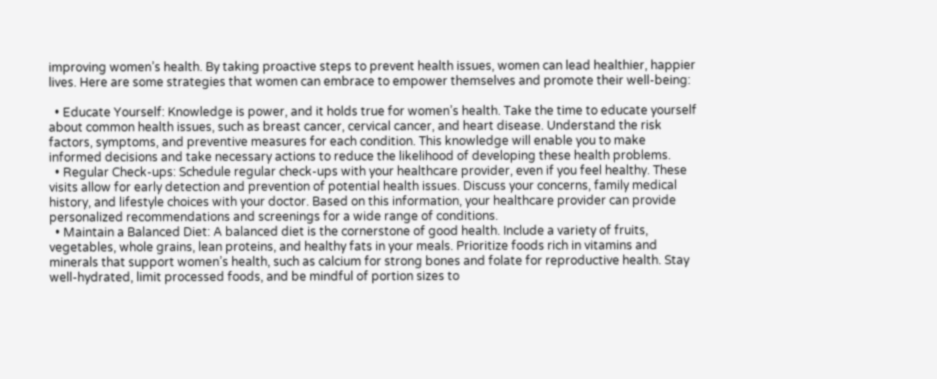improving women’s health. By taking proactive steps to prevent health issues, women can lead healthier, happier lives. Here are some strategies that women can embrace to empower themselves and promote their well-being:

  • Educate Yourself: Knowledge is power, and it holds true for women’s health. Take the time to educate yourself about common health issues, such as breast cancer, cervical cancer, and heart disease. Understand the risk factors, symptoms, and preventive measures for each condition. This knowledge will enable you to make informed decisions and take necessary actions to reduce the likelihood of developing these health problems.
  • Regular Check-ups: Schedule regular check-ups with your healthcare provider, even if you feel healthy. These visits allow for early detection and prevention of potential health issues. Discuss your concerns, family medical history, and lifestyle choices with your doctor. Based on this information, your healthcare provider can provide personalized recommendations and screenings for a wide range of conditions.
  • Maintain a Balanced Diet: A balanced diet is the cornerstone of good health. Include a variety of fruits, vegetables, whole grains, lean proteins, and healthy fats in your meals. Prioritize foods rich in vitamins and minerals that support women’s health, such as calcium for strong bones and folate for reproductive health. Stay well-hydrated, limit processed foods, and be mindful of portion sizes to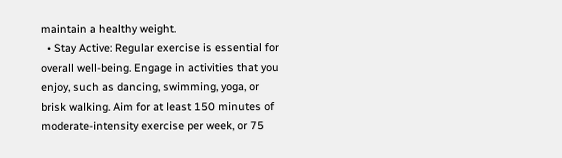maintain a healthy weight.
  • Stay Active: Regular exercise is essential for overall well-being. Engage in activities that you enjoy, such as dancing, swimming, yoga, or brisk walking. Aim for at least 150 minutes of moderate-intensity exercise per week, or 75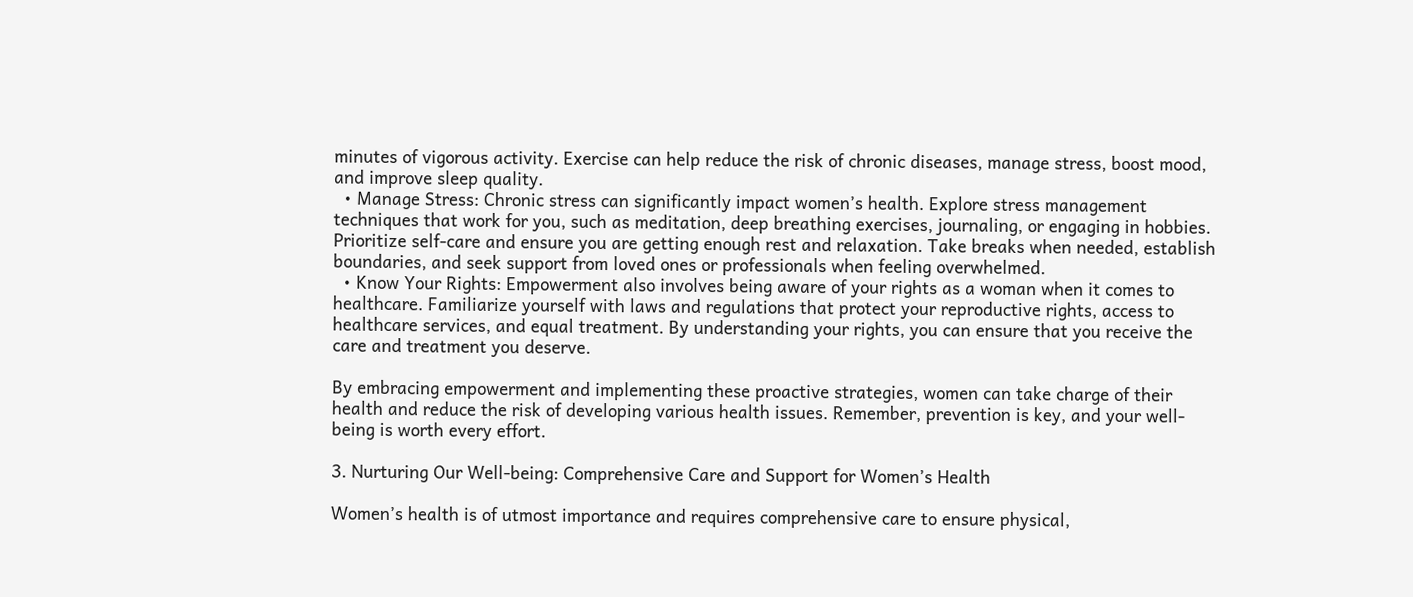minutes of vigorous activity. Exercise can help reduce the risk of chronic diseases, manage stress, boost mood, and improve sleep quality.
  • Manage Stress: Chronic stress can significantly impact women’s health. Explore stress management techniques that work for you, such as meditation, deep breathing exercises, journaling, or engaging in hobbies. Prioritize self-care and ensure you are getting enough rest and relaxation. Take breaks when needed, establish boundaries, and seek support from loved ones or professionals when feeling overwhelmed.
  • Know Your Rights: Empowerment also involves being aware of your rights as a woman when it comes to healthcare. Familiarize yourself with laws and regulations that protect your reproductive rights, access to healthcare services, and equal treatment. By understanding your rights, you can ensure that you receive the care and treatment you deserve.

By embracing empowerment and implementing these proactive strategies, women can take charge of their health and reduce the risk of developing various health issues. Remember, prevention is key, and your well-being is worth every effort.

3. Nurturing Our Well-being: Comprehensive Care and Support for Women’s Health

Women’s health is of utmost importance and requires comprehensive care to ensure physical,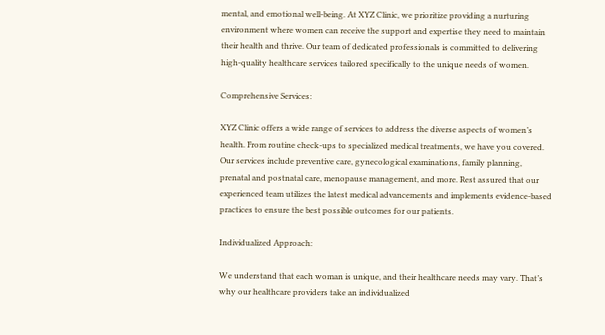mental, and emotional well-being. At XYZ Clinic, we prioritize providing a nurturing environment where women can receive the support and expertise they need to maintain their health and thrive. Our team of dedicated professionals is committed to delivering high-quality healthcare services tailored specifically to the unique needs of women.

Comprehensive Services:

XYZ Clinic offers a wide range of services to address the diverse aspects of women’s health. From routine check-ups to specialized medical treatments, we have you covered. Our services include preventive care, gynecological examinations, family planning, prenatal and postnatal care, menopause management, and more. Rest assured that our experienced team utilizes the latest medical advancements and implements evidence-based practices to ensure the best possible outcomes for our patients.

Individualized Approach:

We understand that each woman is unique, and their healthcare needs may vary. That’s why our healthcare providers take an individualized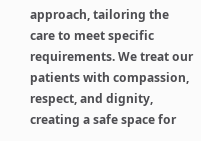approach, tailoring the care to meet specific requirements. We treat our patients with compassion, respect, and dignity, creating a safe space for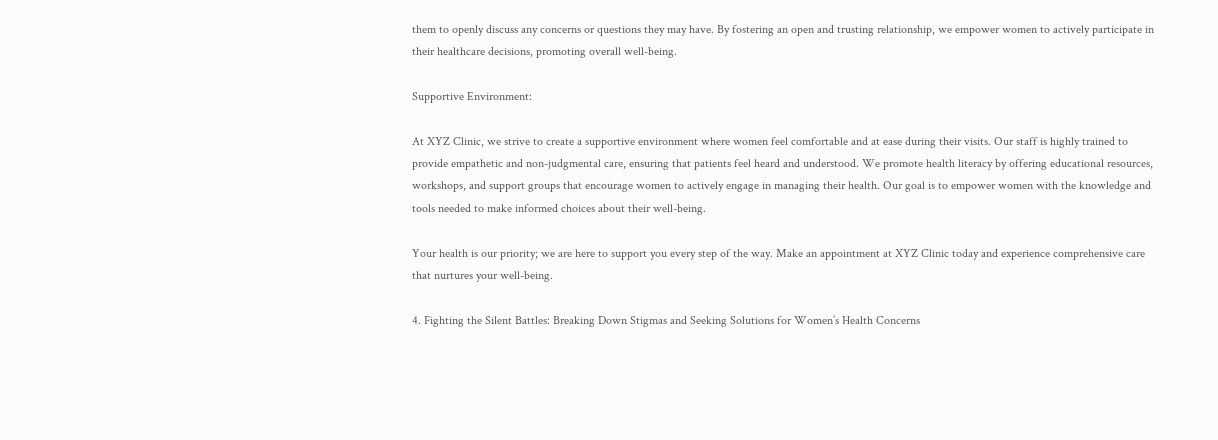them to openly discuss any concerns or questions they may have. By fostering an open and trusting relationship, we empower women to actively participate in their healthcare decisions, promoting overall well-being.

Supportive Environment:

At XYZ Clinic, we strive to create a supportive environment where women feel comfortable and at ease during their visits. Our staff is highly trained to provide empathetic and non-judgmental care, ensuring that patients feel heard and understood. We promote health literacy by offering educational resources, workshops, and support groups that encourage women to actively engage in managing their health. Our goal is to empower women with the knowledge and tools needed to make informed choices about their well-being.

Your health is our priority; we are here to support you every step of the way. Make an appointment at XYZ Clinic today and experience comprehensive care that nurtures your well-being.

4. Fighting the Silent Battles: Breaking Down Stigmas and Seeking Solutions for Women’s Health Concerns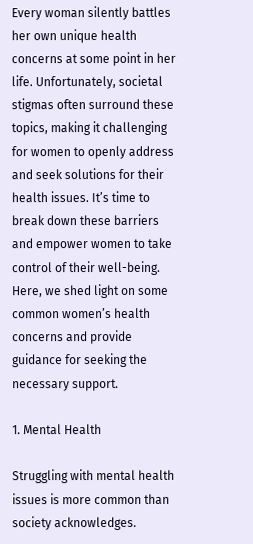Every woman silently battles her own unique health concerns at some point in her life. Unfortunately, societal stigmas often surround these topics, making it challenging for women to openly address and seek solutions for their health issues. It’s time to break down these barriers and empower women to take control of their well-being. Here, we shed light on some common women’s health concerns and provide guidance for seeking the necessary support.

1. Mental Health

Struggling with mental health issues is more common than society acknowledges.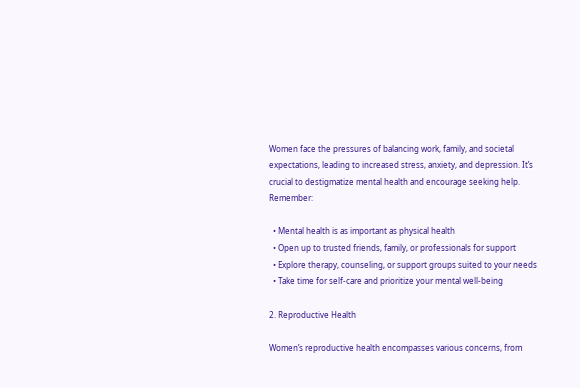Women face the pressures of balancing work, family, and societal expectations, leading to increased stress, anxiety, and depression. It’s crucial to destigmatize mental health and encourage seeking help. Remember:

  • Mental health is as important as physical health
  • Open up to trusted friends, family, or professionals for support
  • Explore therapy, counseling, or support groups suited to your needs
  • Take time for self-care and prioritize your mental well-being

2. Reproductive Health

Women’s reproductive health encompasses various concerns, from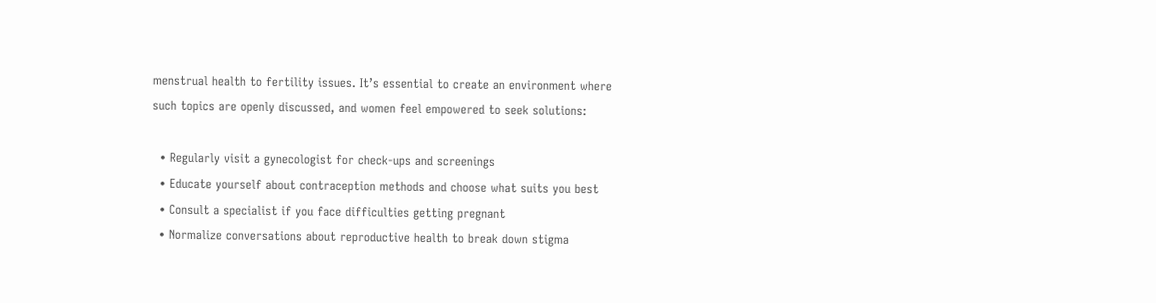menstrual health to fertility issues. It’s essential to create an environment where such topics are openly discussed, and women feel empowered to seek solutions:

  • Regularly visit a gynecologist for check-ups and screenings
  • Educate yourself about contraception methods and choose what suits you best
  • Consult a specialist if you face difficulties getting pregnant
  • Normalize conversations about reproductive health to break down stigma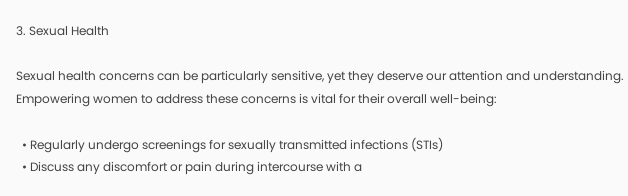3. Sexual Health

Sexual health concerns can be particularly sensitive, yet they deserve our attention and understanding. Empowering women to address these concerns is vital for their overall well-being:

  • Regularly undergo screenings for sexually transmitted infections (STIs)
  • Discuss any discomfort or pain during intercourse with a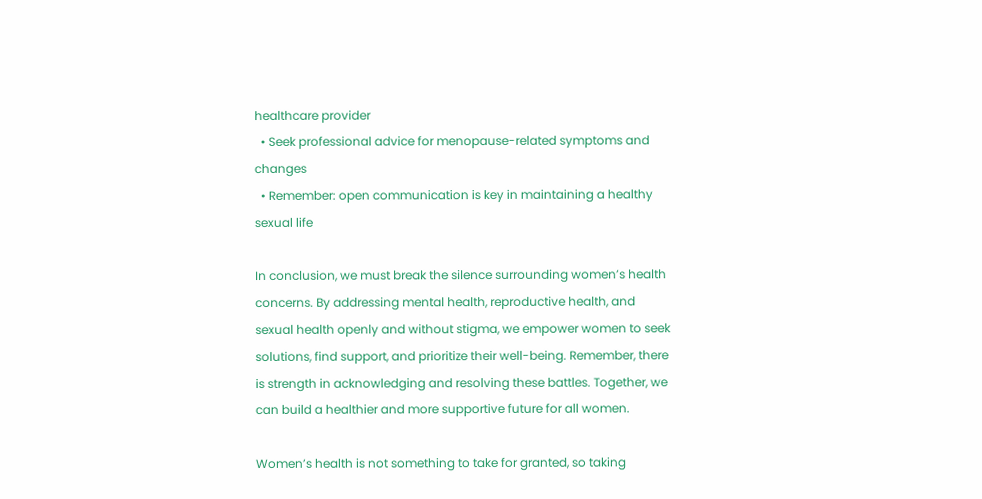healthcare provider
  • Seek professional advice for menopause-related symptoms and changes
  • Remember: open communication is key in maintaining a healthy sexual life

In conclusion, we must break the silence surrounding women’s health concerns. By addressing mental health, reproductive health, and sexual health openly and without stigma, we empower women to seek solutions, find support, and prioritize their well-being. Remember, there is strength in acknowledging and resolving these battles. Together, we can build a healthier and more supportive future for all women.

Women’s health is not something to take for granted, so taking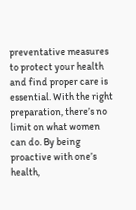preventative measures to protect your health and find proper care is essential. With the right preparation, there’s no limit on what women can do. By being proactive with one’s health,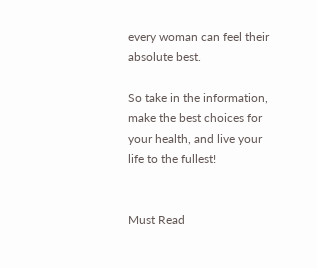every woman can feel their absolute best.

So take in the information, make the best choices for your health, and live your life to the fullest!


Must Read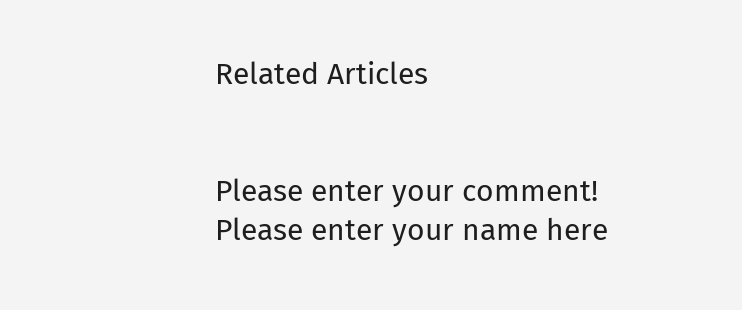Related Articles


Please enter your comment!
Please enter your name here